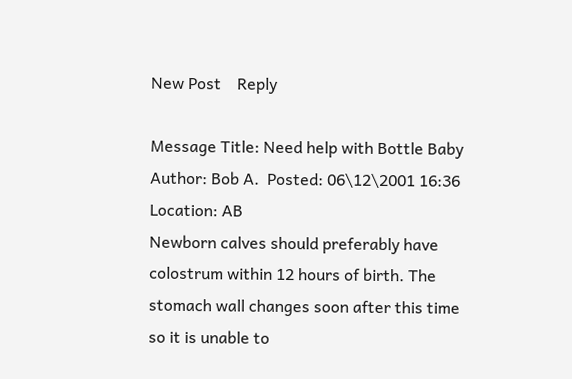New Post    Reply

Message Title: Need help with Bottle Baby
Author: Bob A.  Posted: 06\12\2001 16:36
Location: AB
Newborn calves should preferably have colostrum within 12 hours of birth. The stomach wall changes soon after this time so it is unable to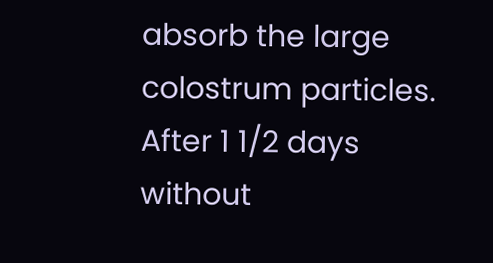absorb the large colostrum particles. After 1 1/2 days without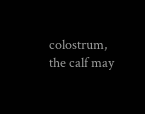colostrum, the calf may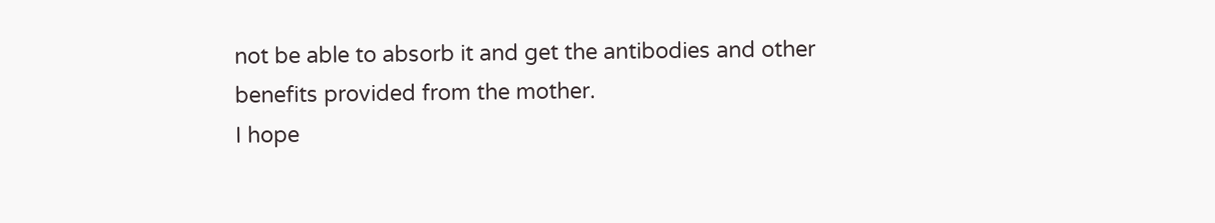not be able to absorb it and get the antibodies and other benefits provided from the mother.
I hope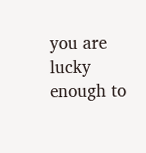you are lucky enough to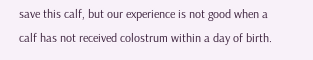save this calf, but our experience is not good when a calf has not received colostrum within a day of birth.